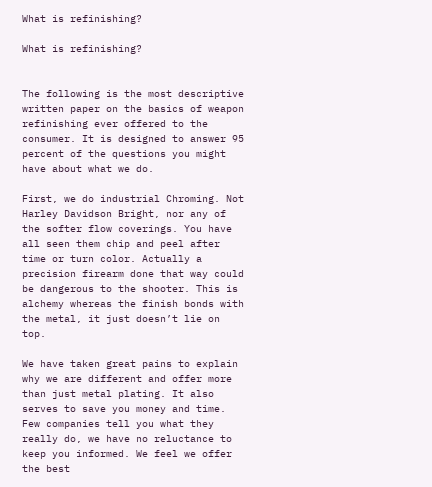What is refinishing?

What is refinishing?


The following is the most descriptive written paper on the basics of weapon refinishing ever offered to the consumer. It is designed to answer 95 percent of the questions you might have about what we do.

First, we do industrial Chroming. Not Harley Davidson Bright, nor any of the softer flow coverings. You have all seen them chip and peel after time or turn color. Actually a precision firearm done that way could be dangerous to the shooter. This is alchemy whereas the finish bonds with the metal, it just doesn’t lie on top.

We have taken great pains to explain why we are different and offer more than just metal plating. It also serves to save you money and time. Few companies tell you what they really do, we have no reluctance to keep you informed. We feel we offer the best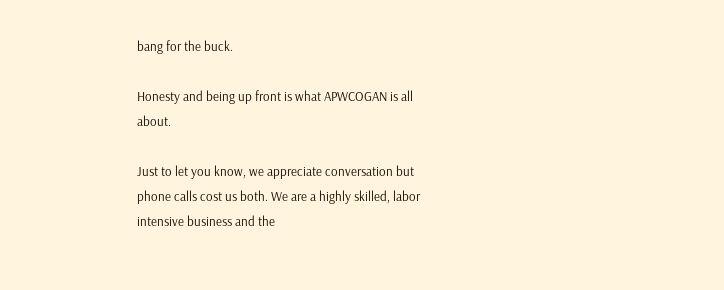bang for the buck.

Honesty and being up front is what APWCOGAN is all about.

Just to let you know, we appreciate conversation but phone calls cost us both. We are a highly skilled, labor intensive business and the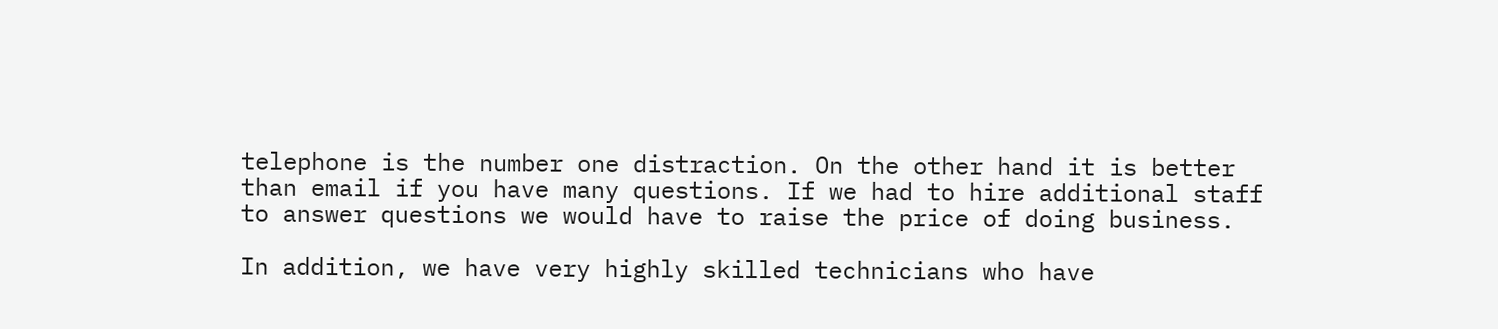telephone is the number one distraction. On the other hand it is better than email if you have many questions. If we had to hire additional staff to answer questions we would have to raise the price of doing business.

In addition, we have very highly skilled technicians who have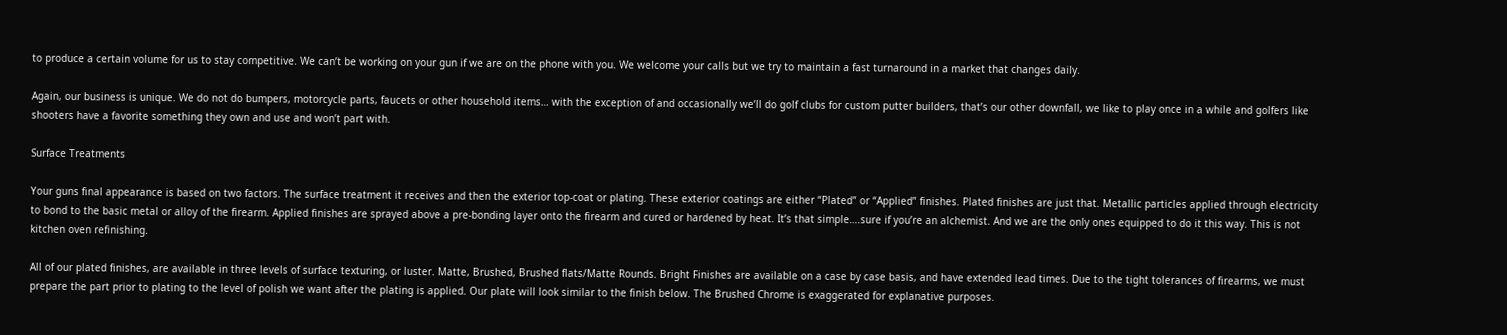to produce a certain volume for us to stay competitive. We can’t be working on your gun if we are on the phone with you. We welcome your calls but we try to maintain a fast turnaround in a market that changes daily.

Again, our business is unique. We do not do bumpers, motorcycle parts, faucets or other household items… with the exception of and occasionally we’ll do golf clubs for custom putter builders, that’s our other downfall, we like to play once in a while and golfers like shooters have a favorite something they own and use and won’t part with.

Surface Treatments

Your guns final appearance is based on two factors. The surface treatment it receives and then the exterior top-coat or plating. These exterior coatings are either “Plated” or “Applied” finishes. Plated finishes are just that. Metallic particles applied through electricity to bond to the basic metal or alloy of the firearm. Applied finishes are sprayed above a pre-bonding layer onto the firearm and cured or hardened by heat. It’s that simple….sure if you’re an alchemist. And we are the only ones equipped to do it this way. This is not kitchen oven refinishing.

All of our plated finishes, are available in three levels of surface texturing, or luster. Matte, Brushed, Brushed flats/Matte Rounds. Bright Finishes are available on a case by case basis, and have extended lead times. Due to the tight tolerances of firearms, we must prepare the part prior to plating to the level of polish we want after the plating is applied. Our plate will look similar to the finish below. The Brushed Chrome is exaggerated for explanative purposes.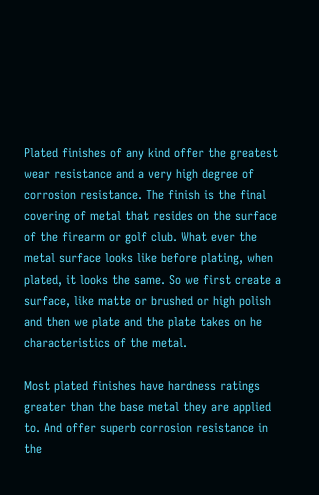Plated finishes of any kind offer the greatest wear resistance and a very high degree of corrosion resistance. The finish is the final covering of metal that resides on the surface of the firearm or golf club. What ever the metal surface looks like before plating, when plated, it looks the same. So we first create a surface, like matte or brushed or high polish and then we plate and the plate takes on he characteristics of the metal.

Most plated finishes have hardness ratings greater than the base metal they are applied to. And offer superb corrosion resistance in the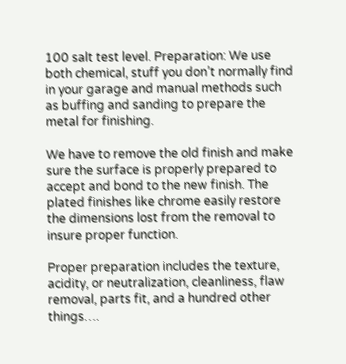100 salt test level. Preparation: We use both chemical, stuff you don’t normally find in your garage and manual methods such as buffing and sanding to prepare the metal for finishing.

We have to remove the old finish and make sure the surface is properly prepared to accept and bond to the new finish. The plated finishes like chrome easily restore the dimensions lost from the removal to insure proper function.

Proper preparation includes the texture, acidity, or neutralization, cleanliness, flaw removal, parts fit, and a hundred other things….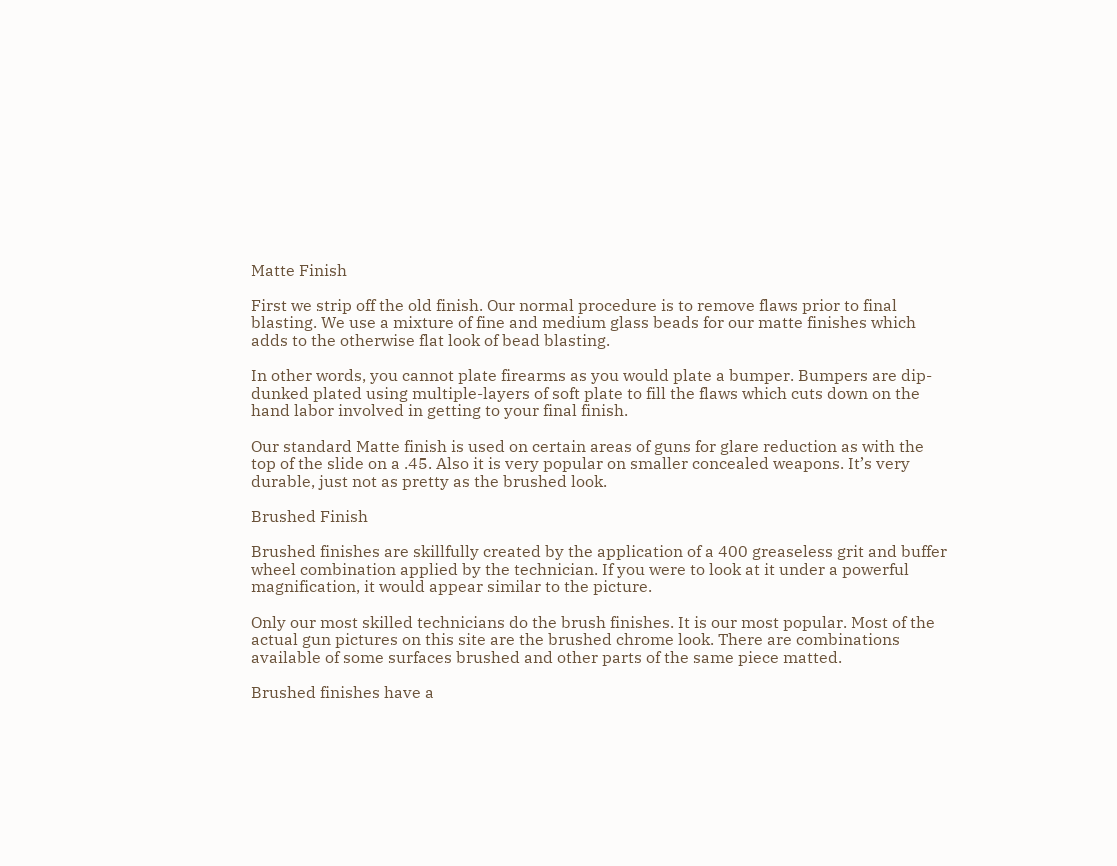Matte Finish

First we strip off the old finish. Our normal procedure is to remove flaws prior to final blasting. We use a mixture of fine and medium glass beads for our matte finishes which adds to the otherwise flat look of bead blasting.

In other words, you cannot plate firearms as you would plate a bumper. Bumpers are dip-dunked plated using multiple-layers of soft plate to fill the flaws which cuts down on the hand labor involved in getting to your final finish.

Our standard Matte finish is used on certain areas of guns for glare reduction as with the top of the slide on a .45. Also it is very popular on smaller concealed weapons. It’s very durable, just not as pretty as the brushed look.

Brushed Finish

Brushed finishes are skillfully created by the application of a 400 greaseless grit and buffer wheel combination applied by the technician. If you were to look at it under a powerful magnification, it would appear similar to the picture.

Only our most skilled technicians do the brush finishes. It is our most popular. Most of the actual gun pictures on this site are the brushed chrome look. There are combinations available of some surfaces brushed and other parts of the same piece matted.

Brushed finishes have a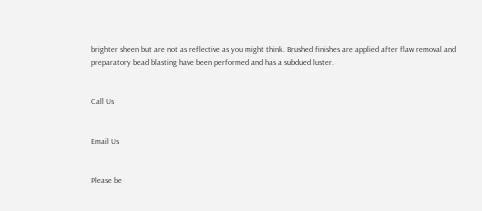brighter sheen but are not as reflective as you might think. Brushed finishes are applied after flaw removal and preparatory bead blasting have been performed and has a subdued luster.


Call Us


Email Us


Please be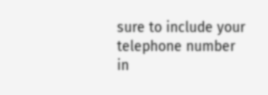sure to include your telephone number in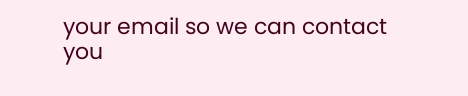your email so we can contact you